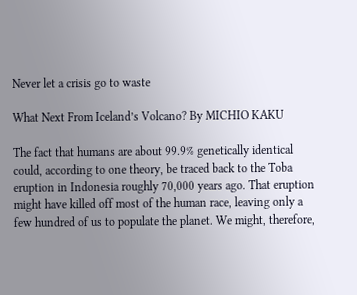Never let a crisis go to waste

What Next From Iceland’s Volcano? By MICHIO KAKU

The fact that humans are about 99.9% genetically identical could, according to one theory, be traced back to the Toba eruption in Indonesia roughly 70,000 years ago. That eruption might have killed off most of the human race, leaving only a few hundred of us to populate the planet. We might, therefore,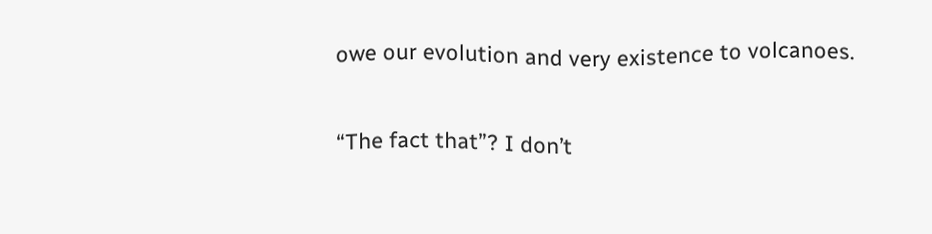owe our evolution and very existence to volcanoes.

“The fact that”? I don’t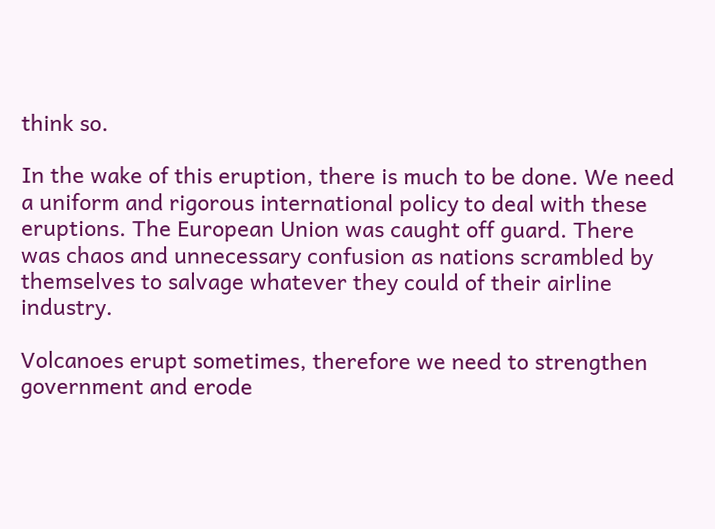think so.

In the wake of this eruption, there is much to be done. We need a uniform and rigorous international policy to deal with these eruptions. The European Union was caught off guard. There was chaos and unnecessary confusion as nations scrambled by themselves to salvage whatever they could of their airline industry.

Volcanoes erupt sometimes, therefore we need to strengthen government and erode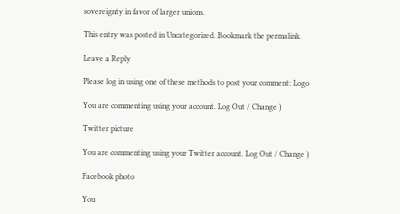sovereignty in favor of larger unions.

This entry was posted in Uncategorized. Bookmark the permalink.

Leave a Reply

Please log in using one of these methods to post your comment: Logo

You are commenting using your account. Log Out / Change )

Twitter picture

You are commenting using your Twitter account. Log Out / Change )

Facebook photo

You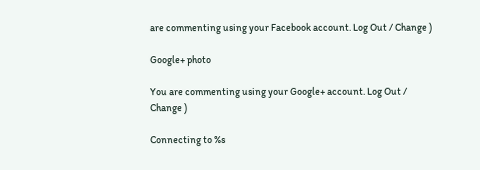are commenting using your Facebook account. Log Out / Change )

Google+ photo

You are commenting using your Google+ account. Log Out / Change )

Connecting to %s